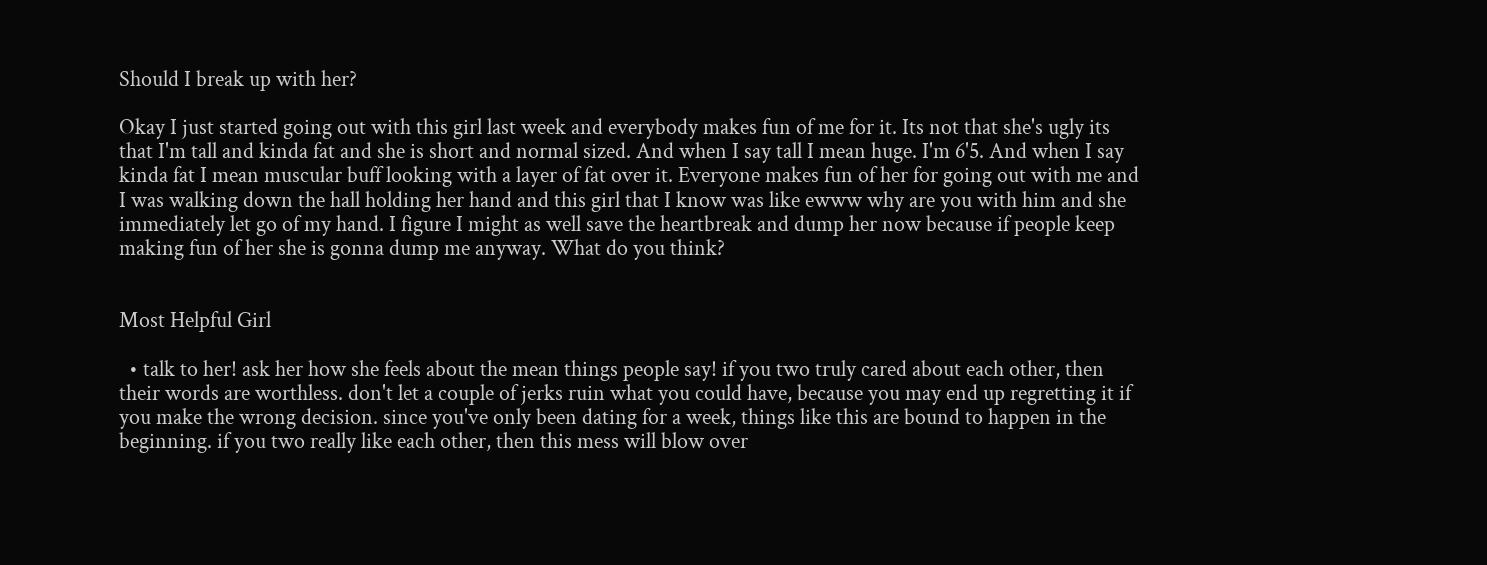Should I break up with her?

Okay I just started going out with this girl last week and everybody makes fun of me for it. Its not that she's ugly its that I'm tall and kinda fat and she is short and normal sized. And when I say tall I mean huge. I'm 6'5. And when I say kinda fat I mean muscular buff looking with a layer of fat over it. Everyone makes fun of her for going out with me and I was walking down the hall holding her hand and this girl that I know was like ewww why are you with him and she immediately let go of my hand. I figure I might as well save the heartbreak and dump her now because if people keep making fun of her she is gonna dump me anyway. What do you think?


Most Helpful Girl

  • talk to her! ask her how she feels about the mean things people say! if you two truly cared about each other, then their words are worthless. don't let a couple of jerks ruin what you could have, because you may end up regretting it if you make the wrong decision. since you've only been dating for a week, things like this are bound to happen in the beginning. if you two really like each other, then this mess will blow over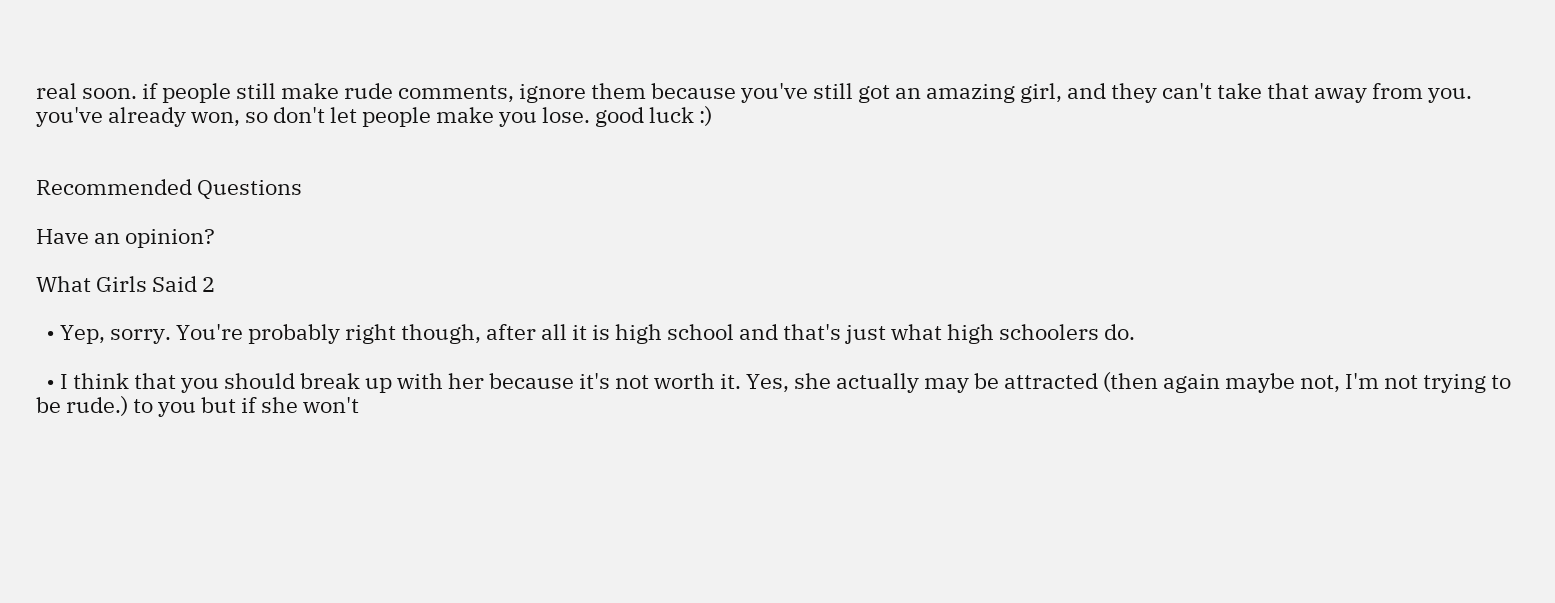real soon. if people still make rude comments, ignore them because you've still got an amazing girl, and they can't take that away from you. you've already won, so don't let people make you lose. good luck :)


Recommended Questions

Have an opinion?

What Girls Said 2

  • Yep, sorry. You're probably right though, after all it is high school and that's just what high schoolers do.

  • I think that you should break up with her because it's not worth it. Yes, she actually may be attracted (then again maybe not, I'm not trying to be rude.) to you but if she won't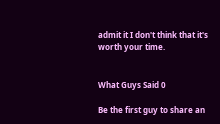admit it I don't think that it's worth your time.


What Guys Said 0

Be the first guy to share an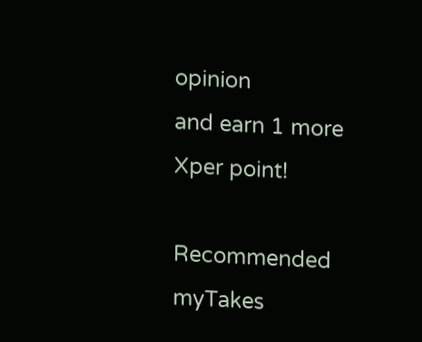opinion
and earn 1 more Xper point!

Recommended myTakes